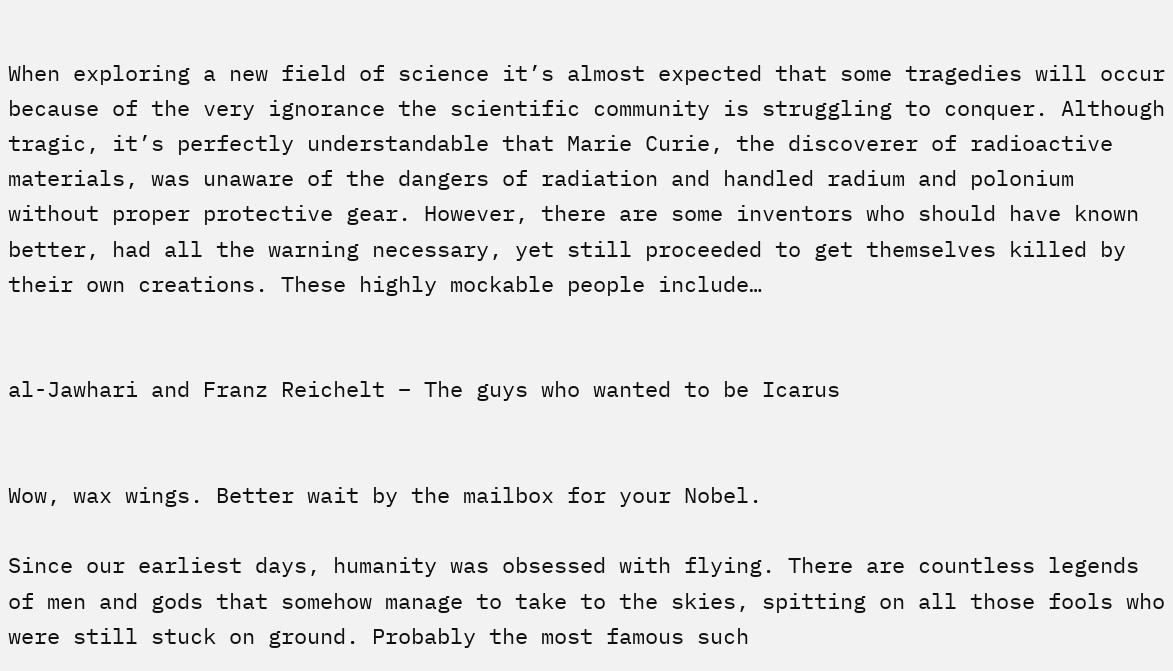When exploring a new field of science it’s almost expected that some tragedies will occur because of the very ignorance the scientific community is struggling to conquer. Although tragic, it’s perfectly understandable that Marie Curie, the discoverer of radioactive materials, was unaware of the dangers of radiation and handled radium and polonium without proper protective gear. However, there are some inventors who should have known better, had all the warning necessary, yet still proceeded to get themselves killed by their own creations. These highly mockable people include…


al-Jawhari and Franz Reichelt – The guys who wanted to be Icarus


Wow, wax wings. Better wait by the mailbox for your Nobel.

Since our earliest days, humanity was obsessed with flying. There are countless legends of men and gods that somehow manage to take to the skies, spitting on all those fools who were still stuck on ground. Probably the most famous such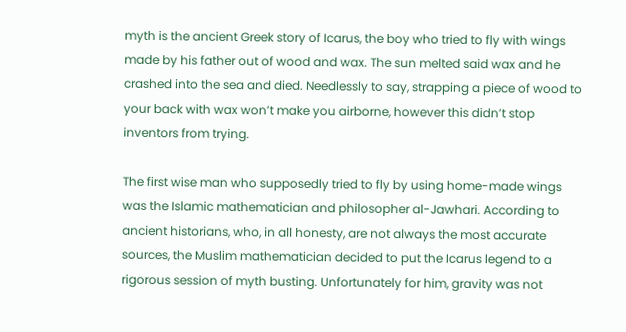myth is the ancient Greek story of Icarus, the boy who tried to fly with wings made by his father out of wood and wax. The sun melted said wax and he crashed into the sea and died. Needlessly to say, strapping a piece of wood to your back with wax won’t make you airborne, however this didn’t stop inventors from trying.

The first wise man who supposedly tried to fly by using home-made wings was the Islamic mathematician and philosopher al-Jawhari. According to ancient historians, who, in all honesty, are not always the most accurate sources, the Muslim mathematician decided to put the Icarus legend to a rigorous session of myth busting. Unfortunately for him, gravity was not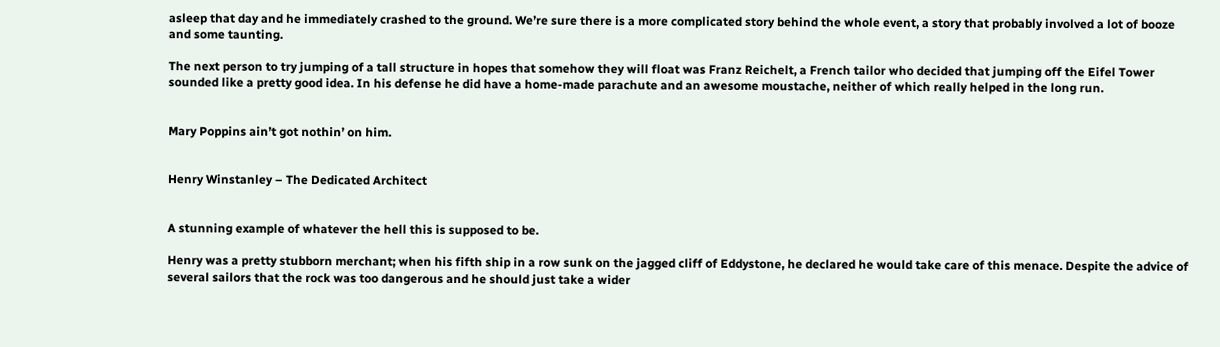asleep that day and he immediately crashed to the ground. We’re sure there is a more complicated story behind the whole event, a story that probably involved a lot of booze and some taunting.

The next person to try jumping of a tall structure in hopes that somehow they will float was Franz Reichelt, a French tailor who decided that jumping off the Eifel Tower sounded like a pretty good idea. In his defense he did have a home-made parachute and an awesome moustache, neither of which really helped in the long run.


Mary Poppins ain’t got nothin’ on him.


Henry Winstanley – The Dedicated Architect


A stunning example of whatever the hell this is supposed to be.

Henry was a pretty stubborn merchant; when his fifth ship in a row sunk on the jagged cliff of Eddystone, he declared he would take care of this menace. Despite the advice of several sailors that the rock was too dangerous and he should just take a wider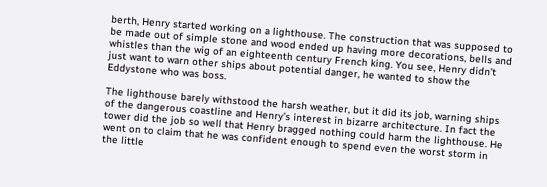berth, Henry started working on a lighthouse. The construction that was supposed to be made out of simple stone and wood ended up having more decorations, bells and whistles than the wig of an eighteenth century French king. You see, Henry didn’t just want to warn other ships about potential danger, he wanted to show the Eddystone who was boss.

The lighthouse barely withstood the harsh weather, but it did its job, warning ships of the dangerous coastline and Henry’s interest in bizarre architecture. In fact the tower did the job so well that Henry bragged nothing could harm the lighthouse. He went on to claim that he was confident enough to spend even the worst storm in the little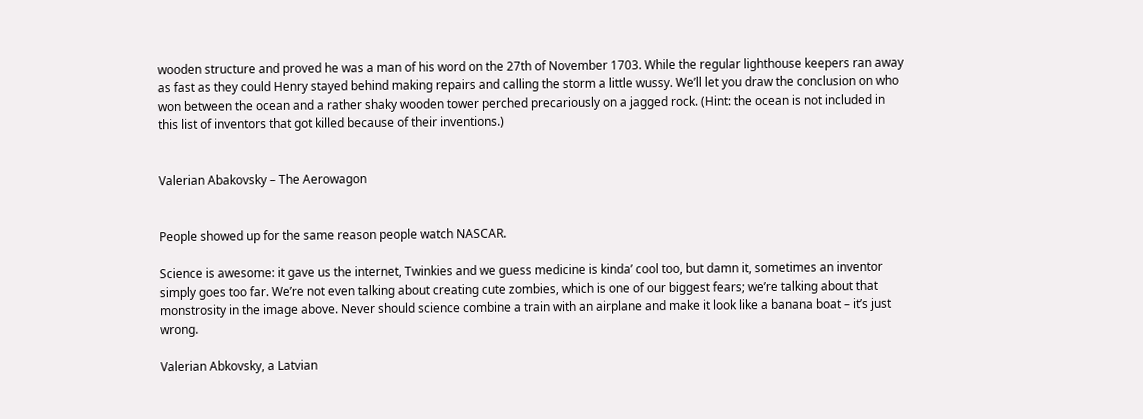wooden structure and proved he was a man of his word on the 27th of November 1703. While the regular lighthouse keepers ran away as fast as they could Henry stayed behind making repairs and calling the storm a little wussy. We’ll let you draw the conclusion on who won between the ocean and a rather shaky wooden tower perched precariously on a jagged rock. (Hint: the ocean is not included in this list of inventors that got killed because of their inventions.)


Valerian Abakovsky – The Aerowagon


People showed up for the same reason people watch NASCAR.

Science is awesome: it gave us the internet, Twinkies and we guess medicine is kinda’ cool too, but damn it, sometimes an inventor simply goes too far. We’re not even talking about creating cute zombies, which is one of our biggest fears; we’re talking about that monstrosity in the image above. Never should science combine a train with an airplane and make it look like a banana boat – it’s just wrong.

Valerian Abkovsky, a Latvian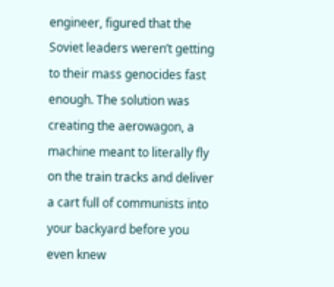engineer, figured that the Soviet leaders weren’t getting to their mass genocides fast enough. The solution was creating the aerowagon, a machine meant to literally fly on the train tracks and deliver a cart full of communists into your backyard before you even knew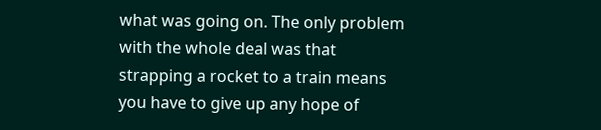what was going on. The only problem with the whole deal was that strapping a rocket to a train means you have to give up any hope of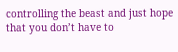controlling the beast and just hope that you don’t have to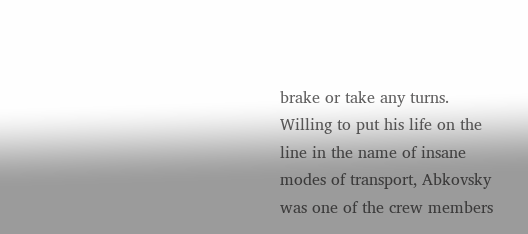brake or take any turns. Willing to put his life on the line in the name of insane modes of transport, Abkovsky was one of the crew members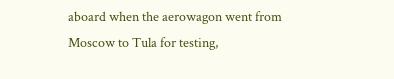aboard when the aerowagon went from Moscow to Tula for testing,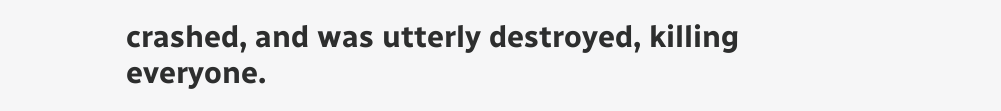crashed, and was utterly destroyed, killing everyone.